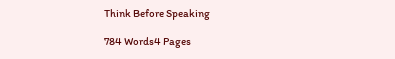Think Before Speaking

784 Words4 Pages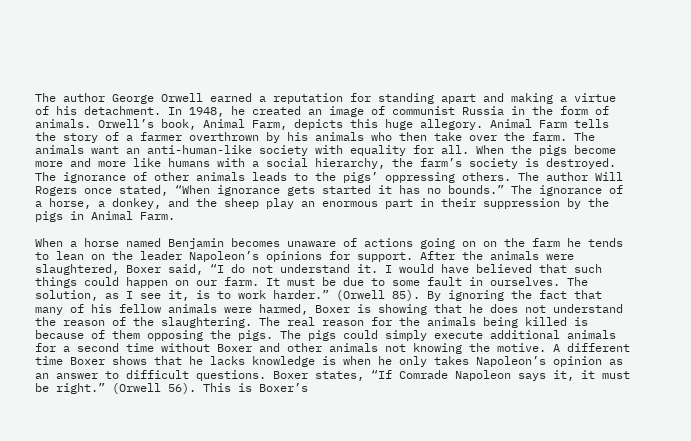The author George Orwell earned a reputation for standing apart and making a virtue of his detachment. In 1948, he created an image of communist Russia in the form of animals. Orwell’s book, Animal Farm, depicts this huge allegory. Animal Farm tells the story of a farmer overthrown by his animals who then take over the farm. The animals want an anti-human-like society with equality for all. When the pigs become more and more like humans with a social hierarchy, the farm’s society is destroyed. The ignorance of other animals leads to the pigs’ oppressing others. The author Will Rogers once stated, “When ignorance gets started it has no bounds.” The ignorance of a horse, a donkey, and the sheep play an enormous part in their suppression by the pigs in Animal Farm.

When a horse named Benjamin becomes unaware of actions going on on the farm he tends to lean on the leader Napoleon’s opinions for support. After the animals were slaughtered, Boxer said, “I do not understand it. I would have believed that such things could happen on our farm. It must be due to some fault in ourselves. The solution, as I see it, is to work harder.” (Orwell 85). By ignoring the fact that many of his fellow animals were harmed, Boxer is showing that he does not understand the reason of the slaughtering. The real reason for the animals being killed is because of them opposing the pigs. The pigs could simply execute additional animals for a second time without Boxer and other animals not knowing the motive. A different time Boxer shows that he lacks knowledge is when he only takes Napoleon’s opinion as an answer to difficult questions. Boxer states, “If Comrade Napoleon says it, it must be right.” (Orwell 56). This is Boxer’s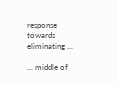response towards eliminating ...

... middle of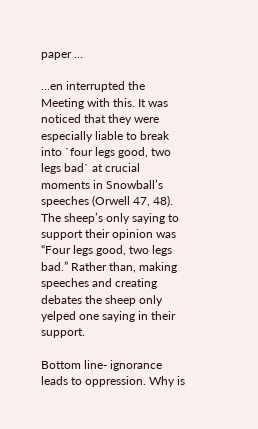paper ...

...en interrupted the Meeting with this. It was noticed that they were especially liable to break into `four legs good, two legs bad` at crucial moments in Snowball’s speeches (Orwell 47, 48). The sheep’s only saying to support their opinion was “Four legs good, two legs bad.” Rather than, making speeches and creating debates the sheep only yelped one saying in their support.

Bottom line- ignorance leads to oppression. Why is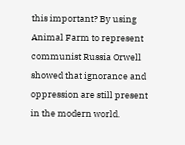this important? By using Animal Farm to represent communist Russia Orwell showed that ignorance and oppression are still present in the modern world.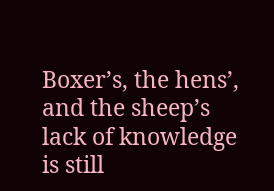Boxer’s, the hens’, and the sheep’s lack of knowledge is still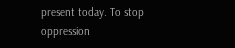present today. To stop oppression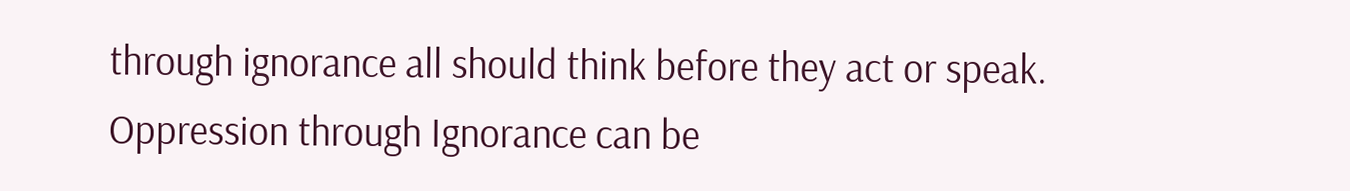through ignorance all should think before they act or speak. Oppression through Ignorance can be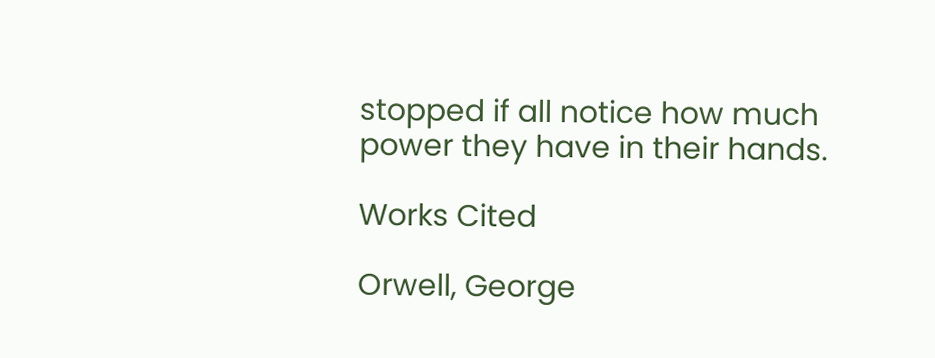stopped if all notice how much power they have in their hands.

Works Cited

Orwell, George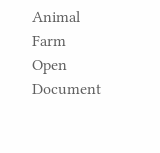Animal Farm
Open Document